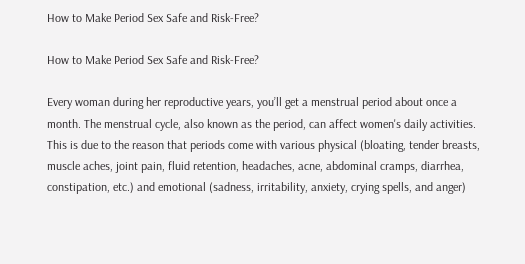How to Make Period Sex Safe and Risk-Free?

How to Make Period Sex Safe and Risk-Free?

Every woman during her reproductive years, you’ll get a menstrual period about once a month. The menstrual cycle, also known as the period, can affect women's daily activities. This is due to the reason that periods come with various physical (bloating, tender breasts, muscle aches, joint pain, fluid retention, headaches, acne, abdominal cramps, diarrhea, constipation, etc.) and emotional (sadness, irritability, anxiety, crying spells, and anger)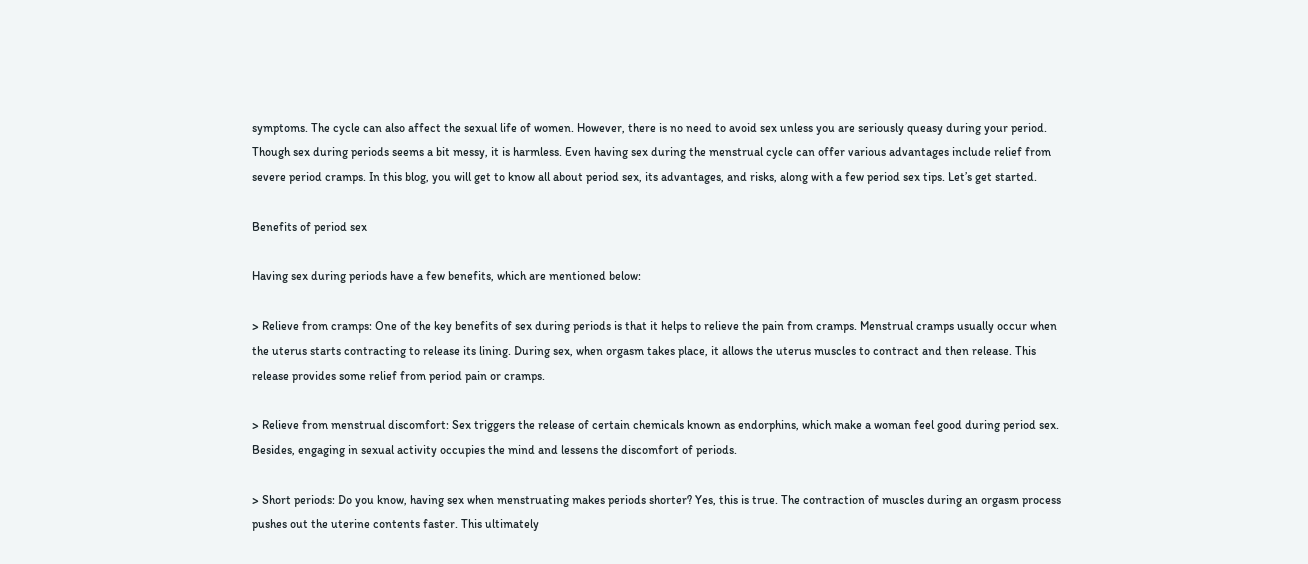symptoms. The cycle can also affect the sexual life of women. However, there is no need to avoid sex unless you are seriously queasy during your period. Though sex during periods seems a bit messy, it is harmless. Even having sex during the menstrual cycle can offer various advantages include relief from severe period cramps. In this blog, you will get to know all about period sex, its advantages, and risks, along with a few period sex tips. Let’s get started.

Benefits of period sex

Having sex during periods have a few benefits, which are mentioned below:

> Relieve from cramps: One of the key benefits of sex during periods is that it helps to relieve the pain from cramps. Menstrual cramps usually occur when the uterus starts contracting to release its lining. During sex, when orgasm takes place, it allows the uterus muscles to contract and then release. This release provides some relief from period pain or cramps.

> Relieve from menstrual discomfort: Sex triggers the release of certain chemicals known as endorphins, which make a woman feel good during period sex. Besides, engaging in sexual activity occupies the mind and lessens the discomfort of periods.

> Short periods: Do you know, having sex when menstruating makes periods shorter? Yes, this is true. The contraction of muscles during an orgasm process pushes out the uterine contents faster. This ultimately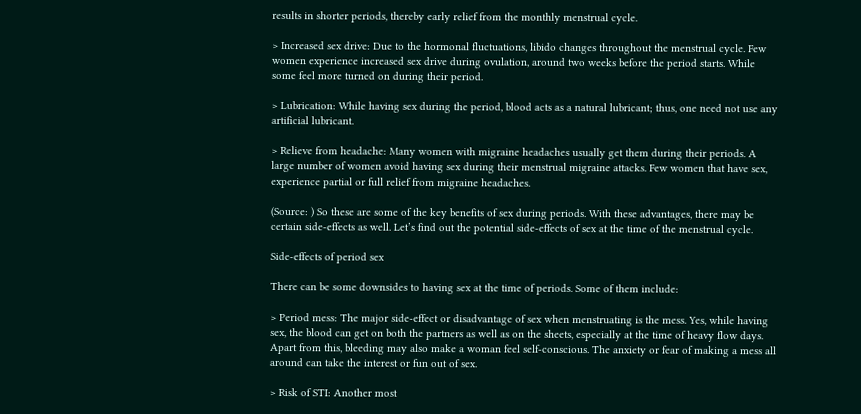results in shorter periods, thereby early relief from the monthly menstrual cycle.

> Increased sex drive: Due to the hormonal fluctuations, libido changes throughout the menstrual cycle. Few women experience increased sex drive during ovulation, around two weeks before the period starts. While some feel more turned on during their period.

> Lubrication: While having sex during the period, blood acts as a natural lubricant; thus, one need not use any artificial lubricant.

> Relieve from headache: Many women with migraine headaches usually get them during their periods. A large number of women avoid having sex during their menstrual migraine attacks. Few women that have sex, experience partial or full relief from migraine headaches.

(Source: ) So these are some of the key benefits of sex during periods. With these advantages, there may be certain side-effects as well. Let’s find out the potential side-effects of sex at the time of the menstrual cycle.

Side-effects of period sex

There can be some downsides to having sex at the time of periods. Some of them include:

> Period mess: The major side-effect or disadvantage of sex when menstruating is the mess. Yes, while having sex, the blood can get on both the partners as well as on the sheets, especially at the time of heavy flow days. Apart from this, bleeding may also make a woman feel self-conscious. The anxiety or fear of making a mess all around can take the interest or fun out of sex.

> Risk of STI: Another most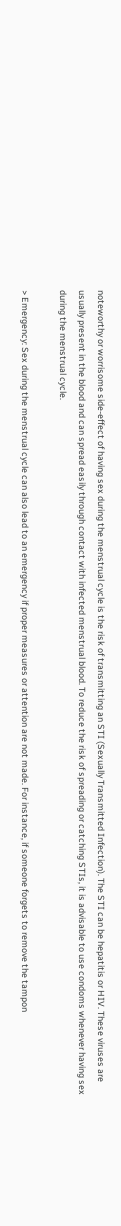noteworthy or worrisome side-effect of having sex during the menstrual cycle is the risk of transmitting an STI (Sexually Transmitted Infection). The STI can be hepatitis or HIV. These viruses are usually present in the blood and can spread easily through contact with infected menstrual blood. To reduce the risk of spreading or catching STIs, it is advisable to use condoms whenever having sex during the menstrual cycle.

> Emergency: Sex during the menstrual cycle can also lead to an emergency if proper measures or attention are not made. For instance, if someone forgets to remove the tampon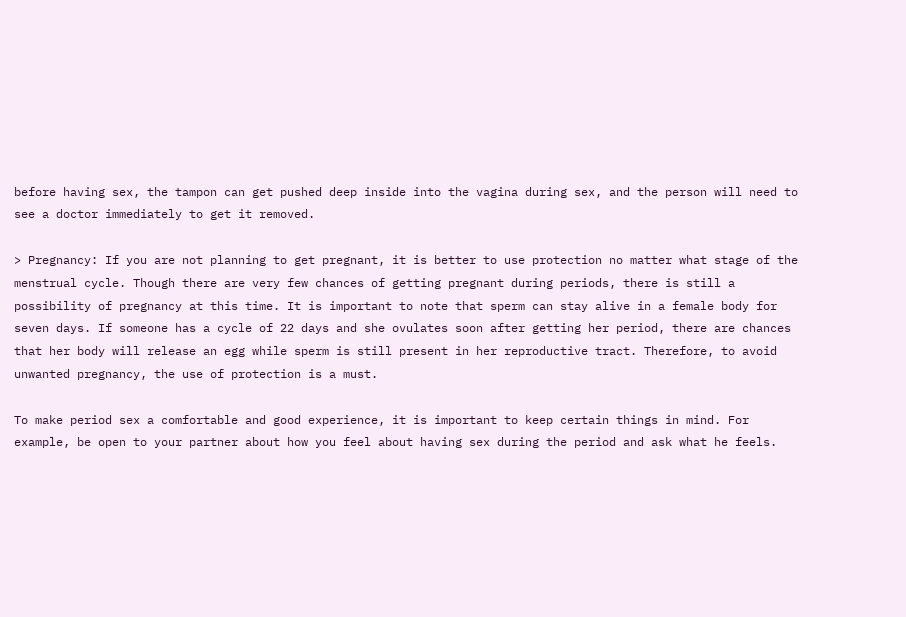before having sex, the tampon can get pushed deep inside into the vagina during sex, and the person will need to see a doctor immediately to get it removed.

> Pregnancy: If you are not planning to get pregnant, it is better to use protection no matter what stage of the menstrual cycle. Though there are very few chances of getting pregnant during periods, there is still a possibility of pregnancy at this time. It is important to note that sperm can stay alive in a female body for seven days. If someone has a cycle of 22 days and she ovulates soon after getting her period, there are chances that her body will release an egg while sperm is still present in her reproductive tract. Therefore, to avoid unwanted pregnancy, the use of protection is a must.

To make period sex a comfortable and good experience, it is important to keep certain things in mind. For example, be open to your partner about how you feel about having sex during the period and ask what he feels.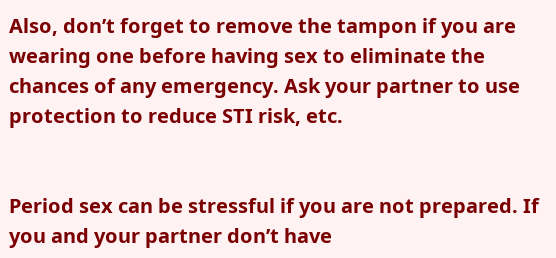Also, don’t forget to remove the tampon if you are wearing one before having sex to eliminate the chances of any emergency. Ask your partner to use protection to reduce STI risk, etc.


Period sex can be stressful if you are not prepared. If you and your partner don’t have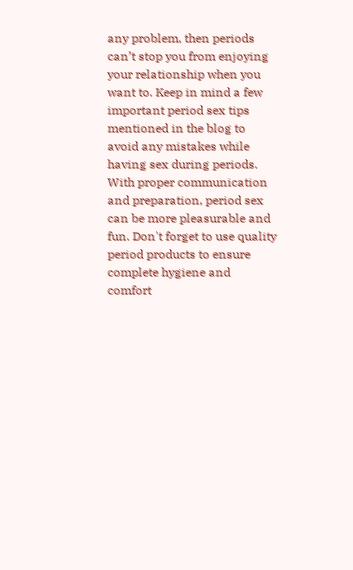any problem, then periods can’t stop you from enjoying your relationship when you want to. Keep in mind a few important period sex tips mentioned in the blog to avoid any mistakes while having sex during periods. With proper communication and preparation, period sex can be more pleasurable and fun. Don't forget to use quality period products to ensure complete hygiene and comfort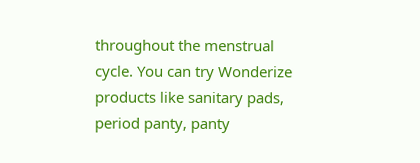throughout the menstrual cycle. You can try Wonderize products like sanitary pads, period panty, panty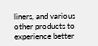liners, and various other products to experience better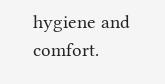hygiene and comfort.